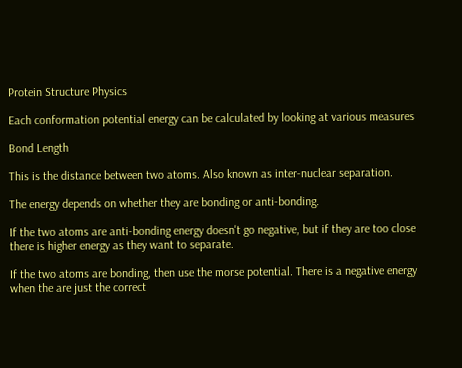Protein Structure Physics

Each conformation potential energy can be calculated by looking at various measures

Bond Length

This is the distance between two atoms. Also known as inter-nuclear separation.

The energy depends on whether they are bonding or anti-bonding.

If the two atoms are anti-bonding energy doesn't go negative, but if they are too close there is higher energy as they want to separate.

If the two atoms are bonding, then use the morse potential. There is a negative energy when the are just the correct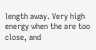length away. Very high energy when the are too close, and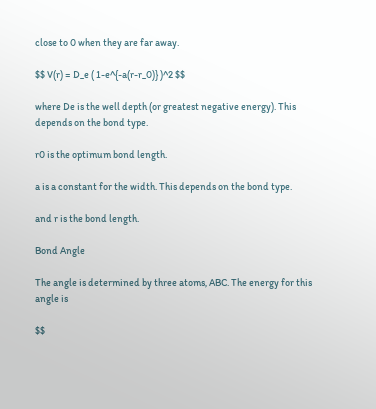close to 0 when they are far away.

$$ V(r) = D_e ( 1-e^{-a(r-r_0)} )^2 $$

where De is the well depth (or greatest negative energy). This depends on the bond type.

r0 is the optimum bond length.

a is a constant for the width. This depends on the bond type.

and r is the bond length.

Bond Angle

The angle is determined by three atoms, ABC. The energy for this angle is

$$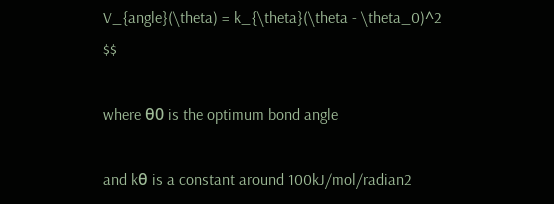V_{angle}(\theta) = k_{\theta}(\theta - \theta_0)^2 $$

where θ0 is the optimum bond angle

and kθ is a constant around 100kJ/mol/radian2